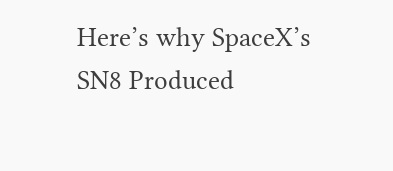Here’s why SpaceX’s SN8 Produced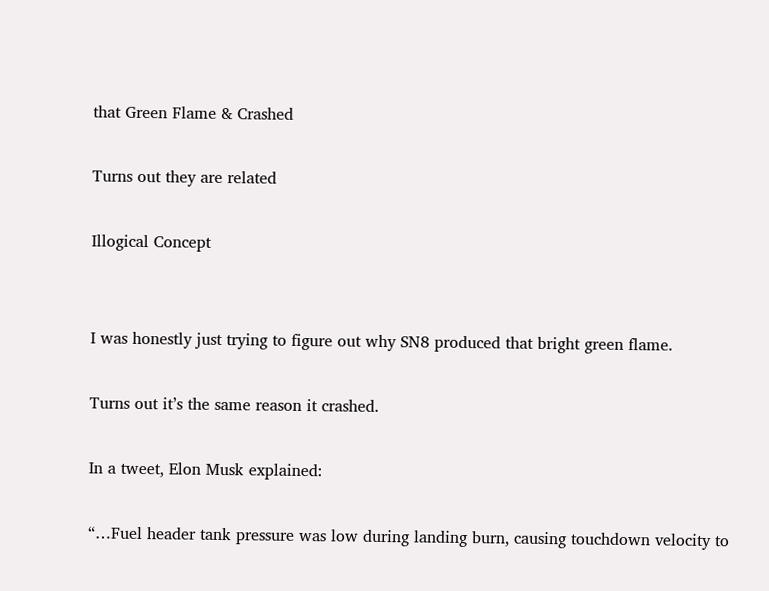that Green Flame & Crashed

Turns out they are related

Illogical Concept


I was honestly just trying to figure out why SN8 produced that bright green flame.

Turns out it’s the same reason it crashed.

In a tweet, Elon Musk explained:

“…Fuel header tank pressure was low during landing burn, causing touchdown velocity to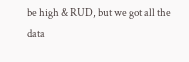be high & RUD, but we got all the data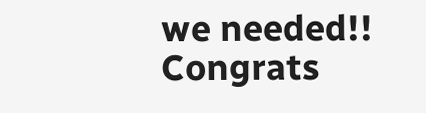we needed!! Congrats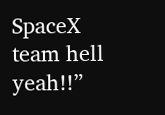SpaceX team hell yeah!!”